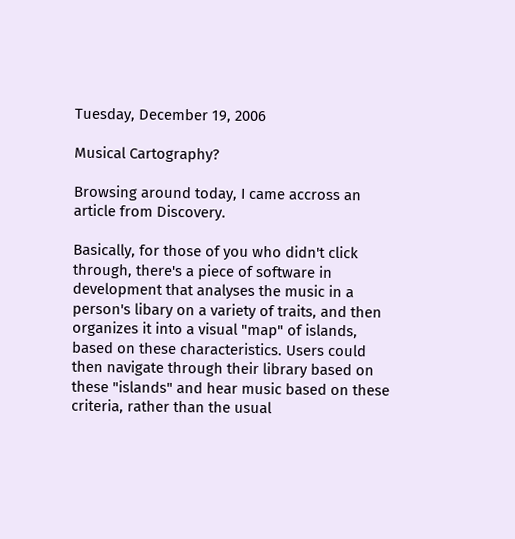Tuesday, December 19, 2006

Musical Cartography?

Browsing around today, I came accross an article from Discovery.

Basically, for those of you who didn't click through, there's a piece of software in development that analyses the music in a person's libary on a variety of traits, and then organizes it into a visual "map" of islands, based on these characteristics. Users could then navigate through their library based on these "islands" and hear music based on these criteria, rather than the usual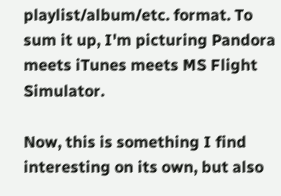playlist/album/etc. format. To sum it up, I'm picturing Pandora meets iTunes meets MS Flight Simulator.

Now, this is something I find interesting on its own, but also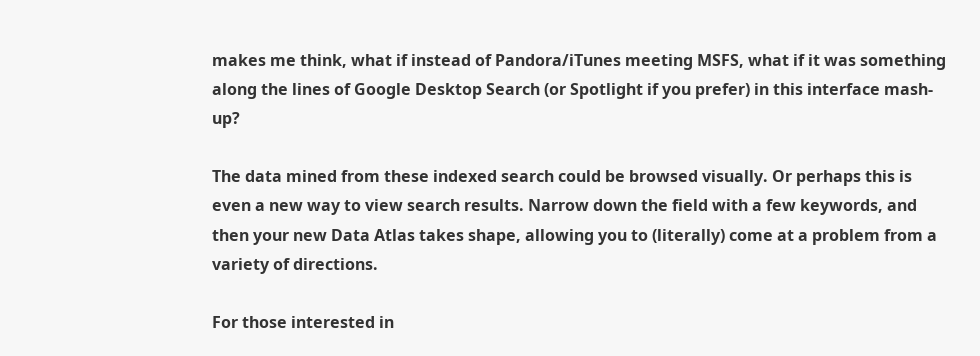makes me think, what if instead of Pandora/iTunes meeting MSFS, what if it was something along the lines of Google Desktop Search (or Spotlight if you prefer) in this interface mash-up?

The data mined from these indexed search could be browsed visually. Or perhaps this is even a new way to view search results. Narrow down the field with a few keywords, and then your new Data Atlas takes shape, allowing you to (literally) come at a problem from a variety of directions.

For those interested in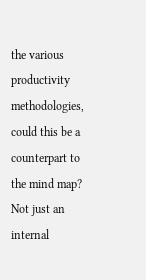the various productivity methodologies, could this be a counterpart to the mind map? Not just an internal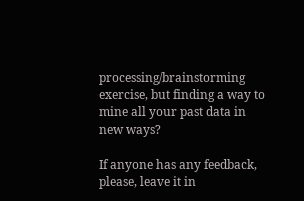processing/brainstorming exercise, but finding a way to mine all your past data in new ways?

If anyone has any feedback, please, leave it in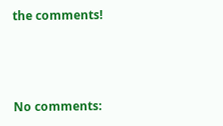the comments!



No comments: